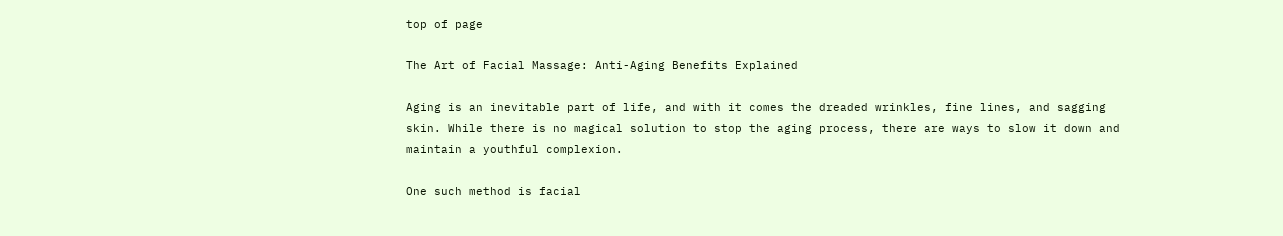top of page

The Art of Facial Massage: Anti-Aging Benefits Explained

Aging is an inevitable part of life, and with it comes the dreaded wrinkles, fine lines, and sagging skin. While there is no magical solution to stop the aging process, there are ways to slow it down and maintain a youthful complexion.

One such method is facial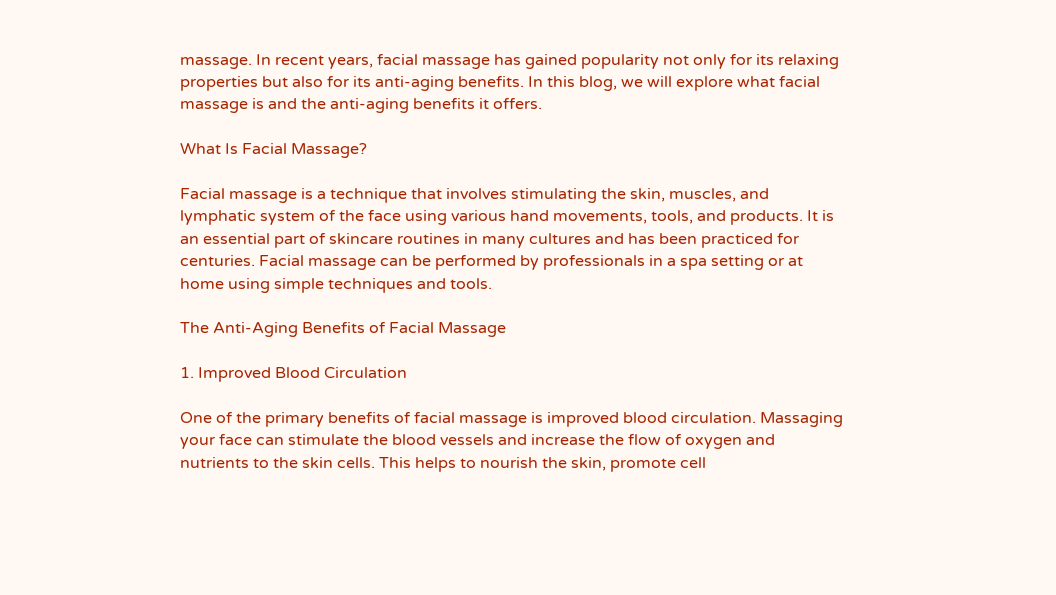massage. In recent years, facial massage has gained popularity not only for its relaxing properties but also for its anti-aging benefits. In this blog, we will explore what facial massage is and the anti-aging benefits it offers.

What Is Facial Massage?

Facial massage is a technique that involves stimulating the skin, muscles, and lymphatic system of the face using various hand movements, tools, and products. It is an essential part of skincare routines in many cultures and has been practiced for centuries. Facial massage can be performed by professionals in a spa setting or at home using simple techniques and tools.

The Anti-Aging Benefits of Facial Massage

1. Improved Blood Circulation

One of the primary benefits of facial massage is improved blood circulation. Massaging your face can stimulate the blood vessels and increase the flow of oxygen and nutrients to the skin cells. This helps to nourish the skin, promote cell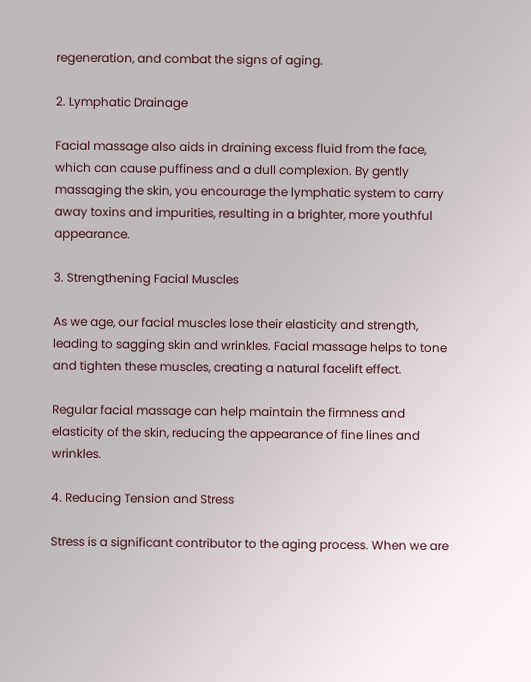regeneration, and combat the signs of aging.

2. Lymphatic Drainage

Facial massage also aids in draining excess fluid from the face, which can cause puffiness and a dull complexion. By gently massaging the skin, you encourage the lymphatic system to carry away toxins and impurities, resulting in a brighter, more youthful appearance.

3. Strengthening Facial Muscles

As we age, our facial muscles lose their elasticity and strength, leading to sagging skin and wrinkles. Facial massage helps to tone and tighten these muscles, creating a natural facelift effect.

Regular facial massage can help maintain the firmness and elasticity of the skin, reducing the appearance of fine lines and wrinkles.

4. Reducing Tension and Stress

Stress is a significant contributor to the aging process. When we are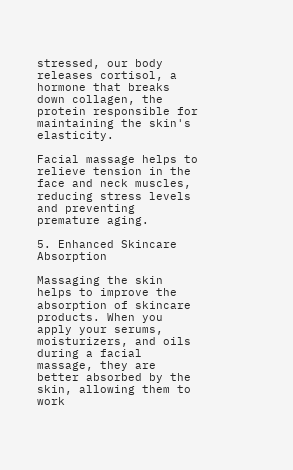stressed, our body releases cortisol, a hormone that breaks down collagen, the protein responsible for maintaining the skin's elasticity.

Facial massage helps to relieve tension in the face and neck muscles, reducing stress levels and preventing premature aging.

5. Enhanced Skincare Absorption

Massaging the skin helps to improve the absorption of skincare products. When you apply your serums, moisturizers, and oils during a facial massage, they are better absorbed by the skin, allowing them to work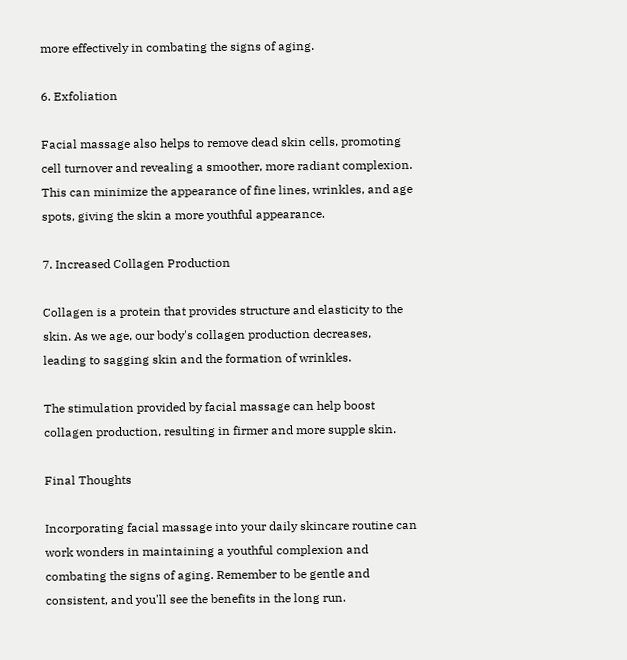more effectively in combating the signs of aging.

6. Exfoliation

Facial massage also helps to remove dead skin cells, promoting cell turnover and revealing a smoother, more radiant complexion. This can minimize the appearance of fine lines, wrinkles, and age spots, giving the skin a more youthful appearance.

7. Increased Collagen Production

Collagen is a protein that provides structure and elasticity to the skin. As we age, our body's collagen production decreases, leading to sagging skin and the formation of wrinkles.

The stimulation provided by facial massage can help boost collagen production, resulting in firmer and more supple skin.

Final Thoughts

Incorporating facial massage into your daily skincare routine can work wonders in maintaining a youthful complexion and combating the signs of aging. Remember to be gentle and consistent, and you'll see the benefits in the long run.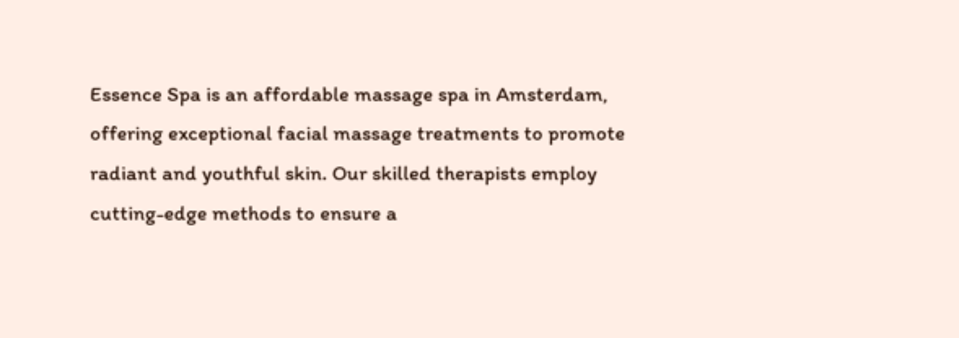Essence Spa is an affordable massage spa in Amsterdam, offering exceptional facial massage treatments to promote radiant and youthful skin. Our skilled therapists employ cutting-edge methods to ensure a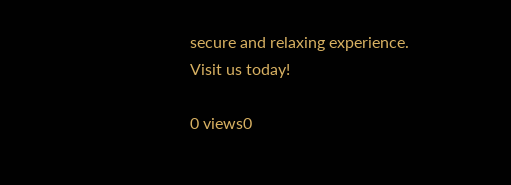secure and relaxing experience. Visit us today!

0 views0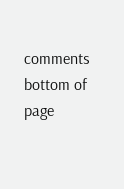comments
bottom of page